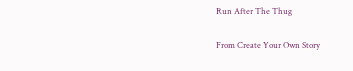Run After The Thug

From Create Your Own Story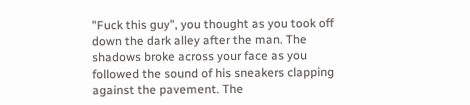"Fuck this guy", you thought as you took off down the dark alley after the man. The shadows broke across your face as you followed the sound of his sneakers clapping against the pavement. The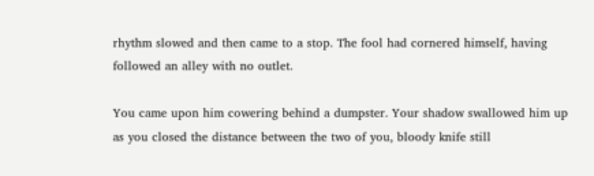rhythm slowed and then came to a stop. The fool had cornered himself, having followed an alley with no outlet.

You came upon him cowering behind a dumpster. Your shadow swallowed him up as you closed the distance between the two of you, bloody knife still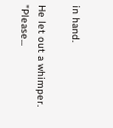in hand.

He let out a whimper. "Please...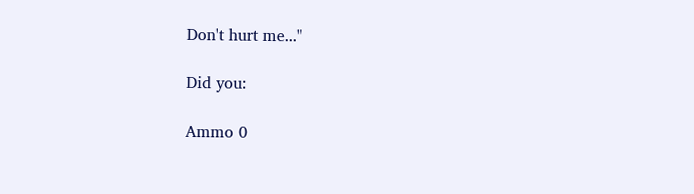Don't hurt me..."

Did you:

Ammo 0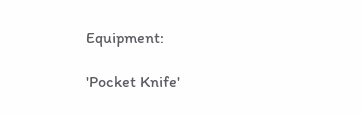Equipment:

'Pocket Knife'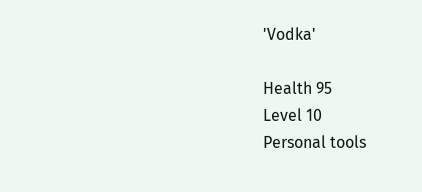'Vodka'

Health 95
Level 10
Personal tools